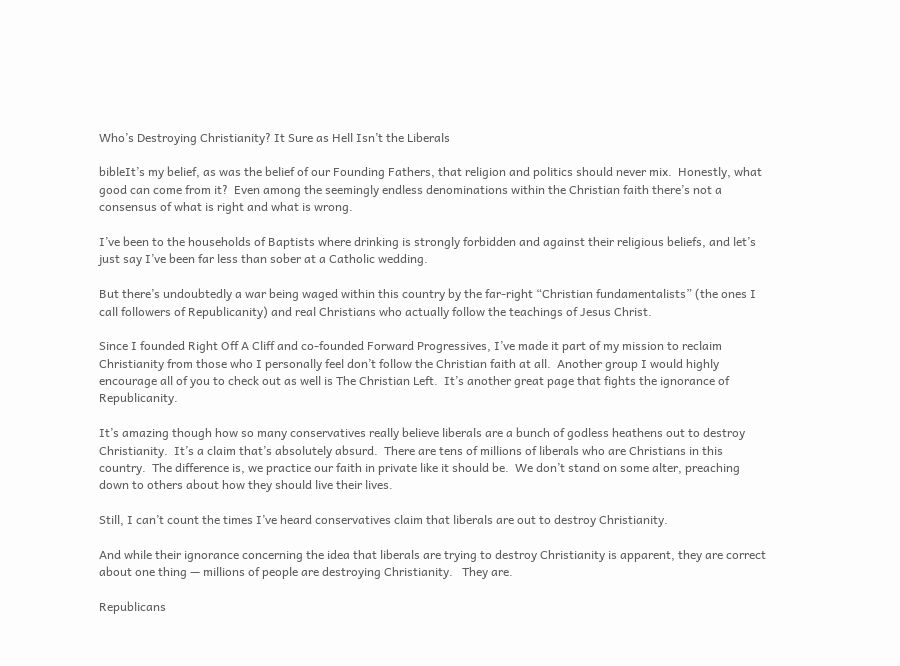Who’s Destroying Christianity? It Sure as Hell Isn’t the Liberals

bibleIt’s my belief, as was the belief of our Founding Fathers, that religion and politics should never mix.  Honestly, what good can come from it?  Even among the seemingly endless denominations within the Christian faith there’s not a consensus of what is right and what is wrong.

I’ve been to the households of Baptists where drinking is strongly forbidden and against their religious beliefs, and let’s just say I’ve been far less than sober at a Catholic wedding.

But there’s undoubtedly a war being waged within this country by the far-right “Christian fundamentalists” (the ones I call followers of Republicanity) and real Christians who actually follow the teachings of Jesus Christ.

Since I founded Right Off A Cliff and co-founded Forward Progressives, I’ve made it part of my mission to reclaim Christianity from those who I personally feel don’t follow the Christian faith at all.  Another group I would highly encourage all of you to check out as well is The Christian Left.  It’s another great page that fights the ignorance of Republicanity.

It’s amazing though how so many conservatives really believe liberals are a bunch of godless heathens out to destroy Christianity.  It’s a claim that’s absolutely absurd.  There are tens of millions of liberals who are Christians in this country.  The difference is, we practice our faith in private like it should be.  We don’t stand on some alter, preaching down to others about how they should live their lives.

Still, I can’t count the times I’ve heard conservatives claim that liberals are out to destroy Christianity.

And while their ignorance concerning the idea that liberals are trying to destroy Christianity is apparent, they are correct about one thing — millions of people are destroying Christianity.   They are.

Republicans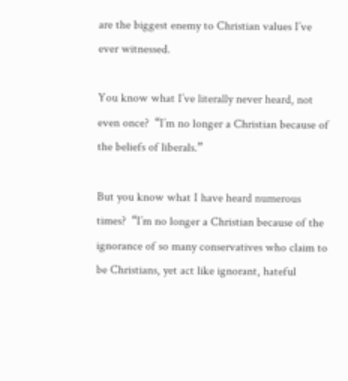are the biggest enemy to Christian values I’ve ever witnessed.

You know what I’ve literally never heard, not even once?  “I’m no longer a Christian because of the beliefs of liberals.”

But you know what I have heard numerous times?  “I’m no longer a Christian because of the ignorance of so many conservatives who claim to be Christians, yet act like ignorant, hateful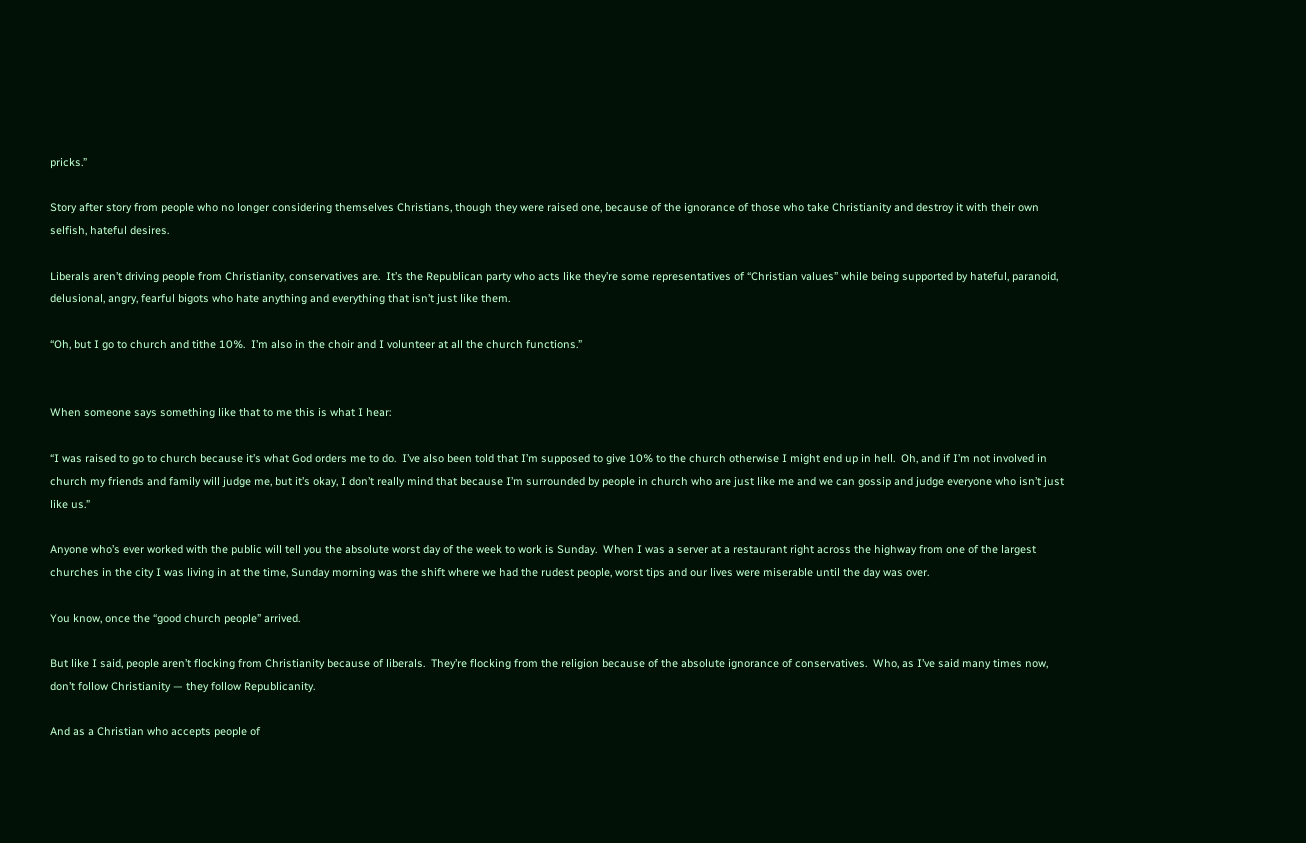pricks.”

Story after story from people who no longer considering themselves Christians, though they were raised one, because of the ignorance of those who take Christianity and destroy it with their own selfish, hateful desires.

Liberals aren’t driving people from Christianity, conservatives are.  It’s the Republican party who acts like they’re some representatives of “Christian values” while being supported by hateful, paranoid, delusional, angry, fearful bigots who hate anything and everything that isn’t just like them.

“Oh, but I go to church and tithe 10%.  I’m also in the choir and I volunteer at all the church functions.”


When someone says something like that to me this is what I hear:

“I was raised to go to church because it’s what God orders me to do.  I’ve also been told that I’m supposed to give 10% to the church otherwise I might end up in hell.  Oh, and if I’m not involved in church my friends and family will judge me, but it’s okay, I don’t really mind that because I’m surrounded by people in church who are just like me and we can gossip and judge everyone who isn’t just like us.”

Anyone who’s ever worked with the public will tell you the absolute worst day of the week to work is Sunday.  When I was a server at a restaurant right across the highway from one of the largest churches in the city I was living in at the time, Sunday morning was the shift where we had the rudest people, worst tips and our lives were miserable until the day was over.

You know, once the “good church people” arrived.

But like I said, people aren’t flocking from Christianity because of liberals.  They’re flocking from the religion because of the absolute ignorance of conservatives.  Who, as I’ve said many times now, don’t follow Christianity — they follow Republicanity.

And as a Christian who accepts people of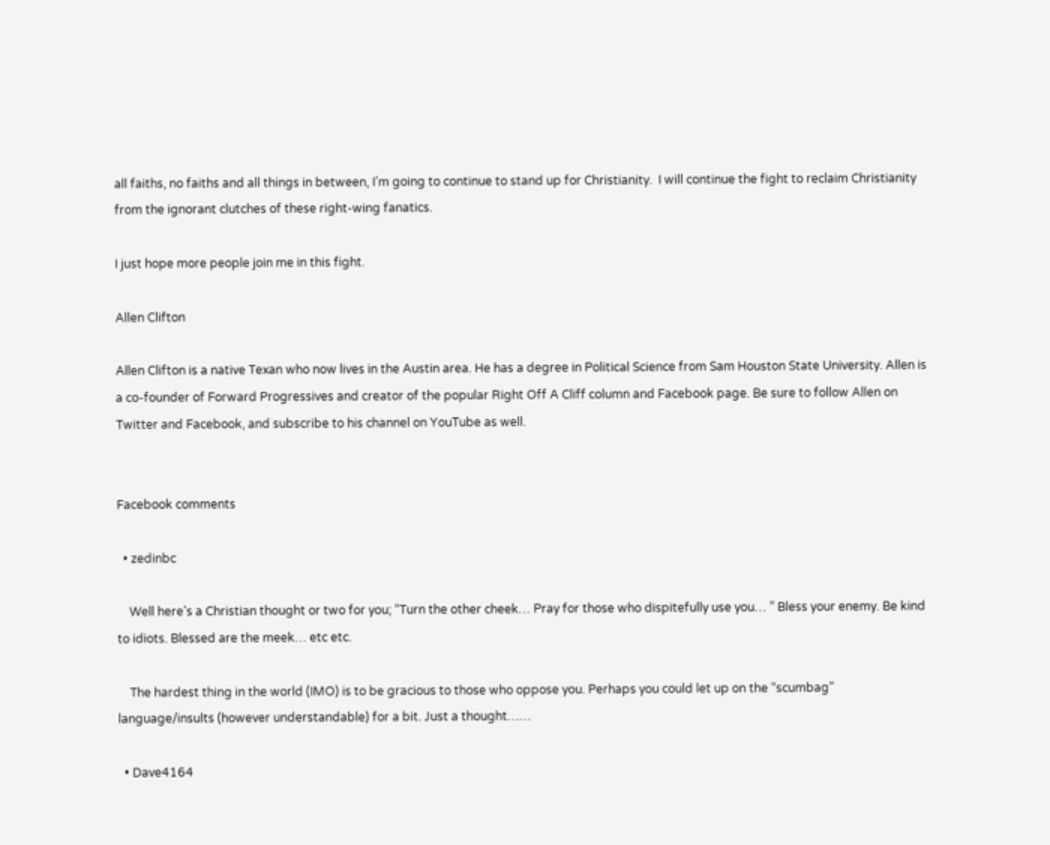all faiths, no faiths and all things in between, I’m going to continue to stand up for Christianity.  I will continue the fight to reclaim Christianity from the ignorant clutches of these right-wing fanatics.

I just hope more people join me in this fight.

Allen Clifton

Allen Clifton is a native Texan who now lives in the Austin area. He has a degree in Political Science from Sam Houston State University. Allen is a co-founder of Forward Progressives and creator of the popular Right Off A Cliff column and Facebook page. Be sure to follow Allen on Twitter and Facebook, and subscribe to his channel on YouTube as well.


Facebook comments

  • zedinbc

    Well here’s a Christian thought or two for you; “Turn the other cheek… Pray for those who dispitefully use you… ” Bless your enemy. Be kind to idiots. Blessed are the meek… etc etc.

    The hardest thing in the world (IMO) is to be gracious to those who oppose you. Perhaps you could let up on the “scumbag” language/insults (however understandable) for a bit. Just a thought……

  • Dave4164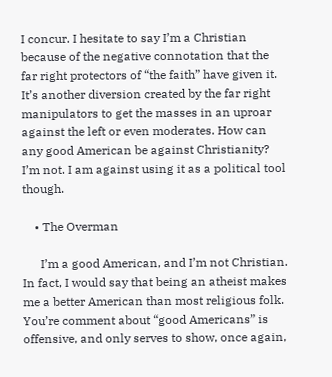I concur. I hesitate to say I’m a Christian because of the negative connotation that the far right protectors of “the faith” have given it. It’s another diversion created by the far right manipulators to get the masses in an uproar against the left or even moderates. How can any good American be against Christianity? I’m not. I am against using it as a political tool though.

    • The Overman

      I’m a good American, and I’m not Christian. In fact, I would say that being an atheist makes me a better American than most religious folk. You’re comment about “good Americans” is offensive, and only serves to show, once again,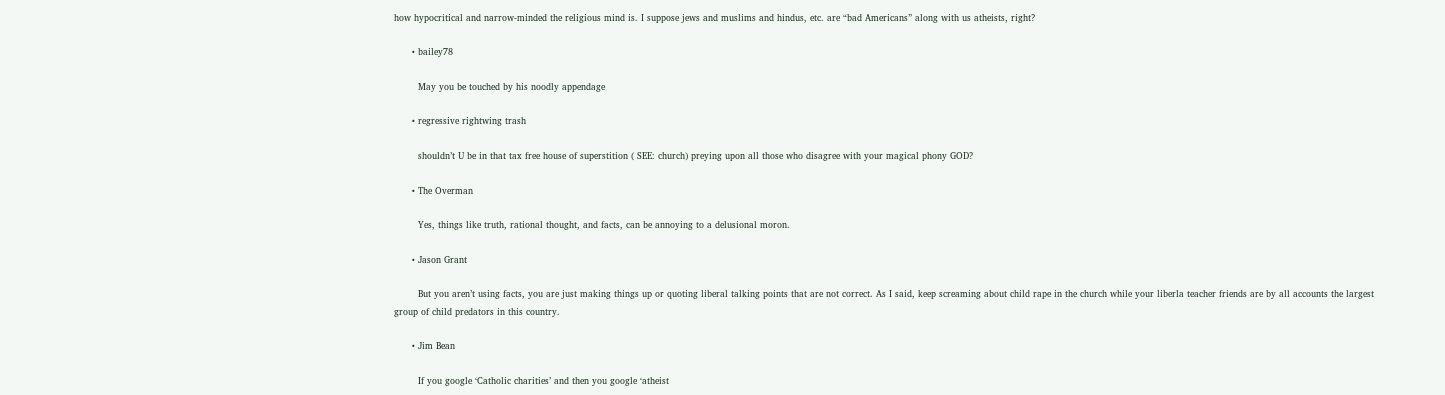how hypocritical and narrow-minded the religious mind is. I suppose jews and muslims and hindus, etc. are “bad Americans” along with us atheists, right?

      • bailey78

        May you be touched by his noodly appendage

      • regressive rightwing trash

        shouldn’t U be in that tax free house of superstition ( SEE: church) preying upon all those who disagree with your magical phony GOD?

      • The Overman

        Yes, things like truth, rational thought, and facts, can be annoying to a delusional moron.

      • Jason Grant

        But you aren’t using facts, you are just making things up or quoting liberal talking points that are not correct. As I said, keep screaming about child rape in the church while your liberla teacher friends are by all accounts the largest group of child predators in this country.

      • Jim Bean

        If you google ‘Catholic charities’ and then you google ‘atheist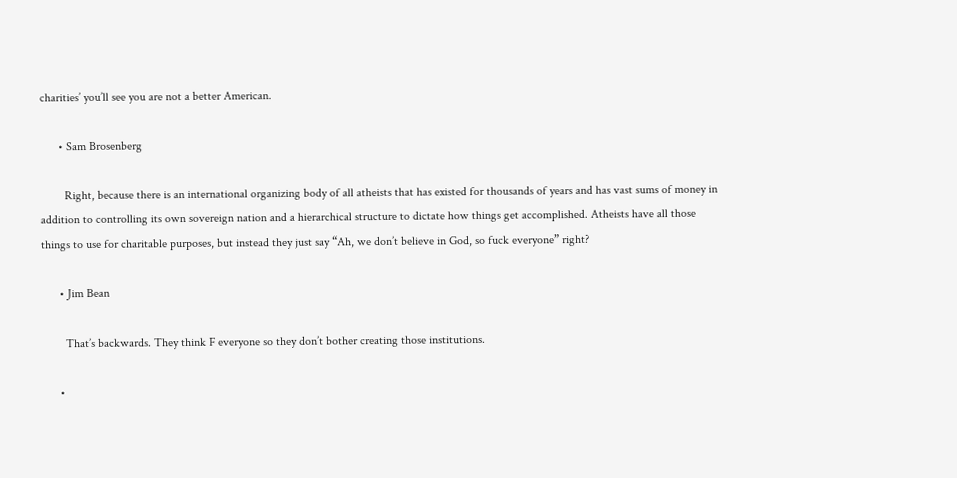charities’ you’ll see you are not a better American.

      • Sam Brosenberg

        Right, because there is an international organizing body of all atheists that has existed for thousands of years and has vast sums of money in addition to controlling its own sovereign nation and a hierarchical structure to dictate how things get accomplished. Atheists have all those things to use for charitable purposes, but instead they just say “Ah, we don’t believe in God, so fuck everyone” right?

      • Jim Bean

        That’s backwards. They think F everyone so they don’t bother creating those institutions.

      •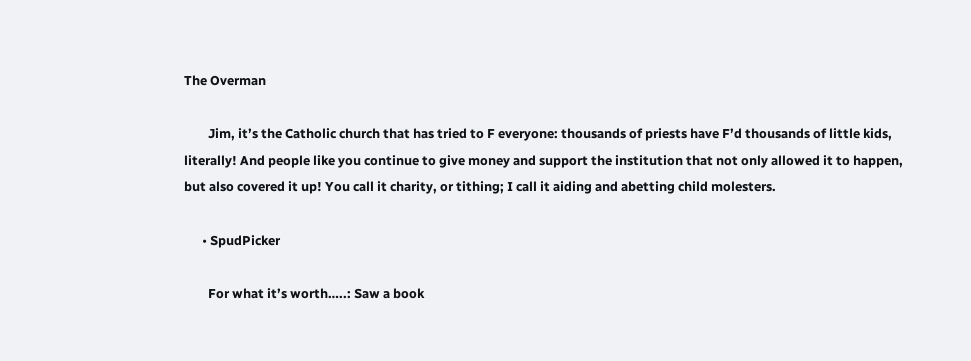The Overman

        Jim, it’s the Catholic church that has tried to F everyone: thousands of priests have F’d thousands of little kids, literally! And people like you continue to give money and support the institution that not only allowed it to happen, but also covered it up! You call it charity, or tithing; I call it aiding and abetting child molesters.

      • SpudPicker

        For what it’s worth…..: Saw a book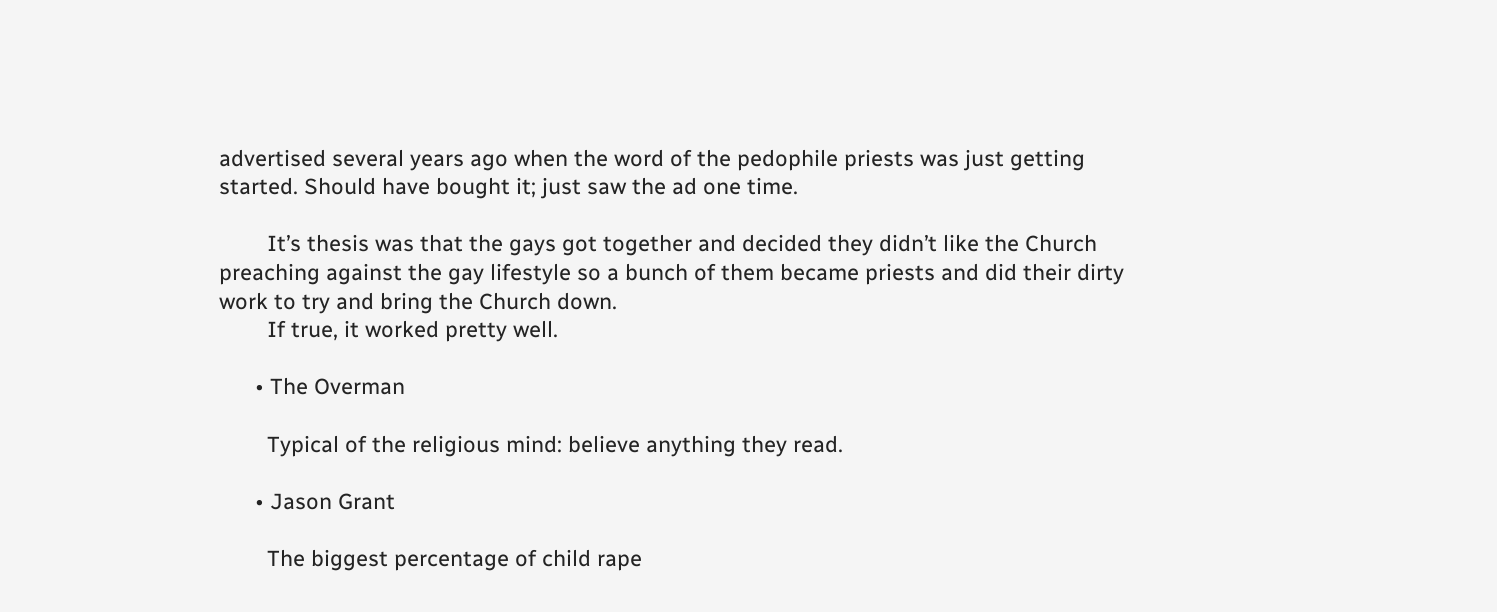advertised several years ago when the word of the pedophile priests was just getting started. Should have bought it; just saw the ad one time.

        It’s thesis was that the gays got together and decided they didn’t like the Church preaching against the gay lifestyle so a bunch of them became priests and did their dirty work to try and bring the Church down.
        If true, it worked pretty well.

      • The Overman

        Typical of the religious mind: believe anything they read.

      • Jason Grant

        The biggest percentage of child rape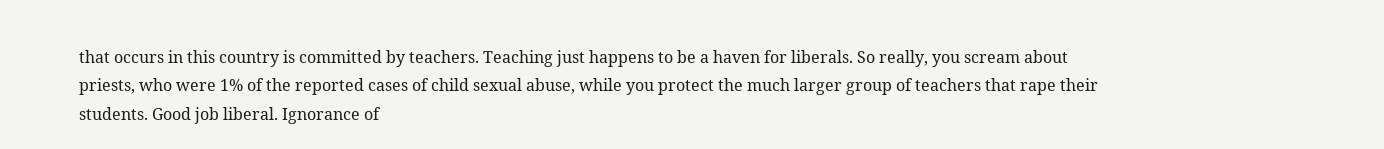that occurs in this country is committed by teachers. Teaching just happens to be a haven for liberals. So really, you scream about priests, who were 1% of the reported cases of child sexual abuse, while you protect the much larger group of teachers that rape their students. Good job liberal. Ignorance of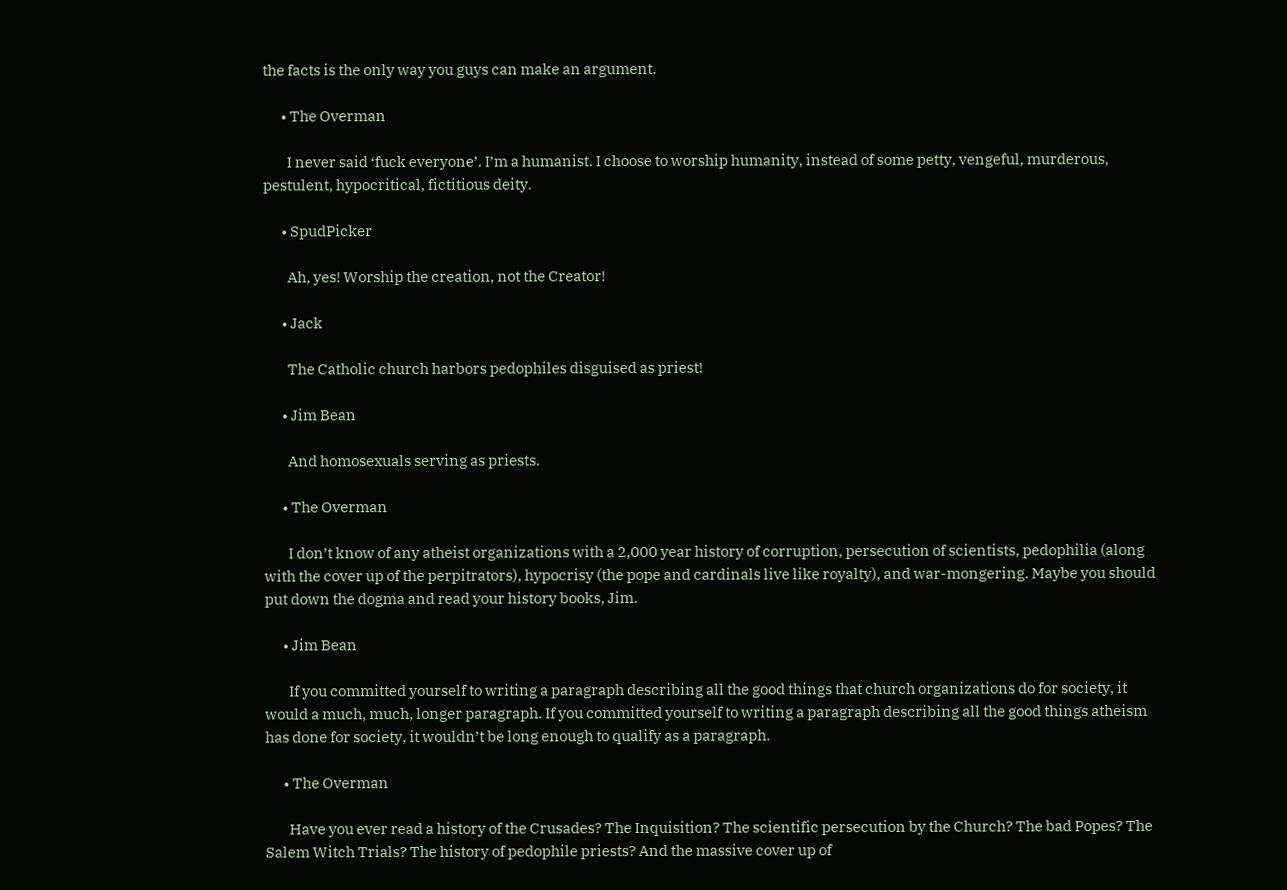the facts is the only way you guys can make an argument.

      • The Overman

        I never said ‘fuck everyone’. I’m a humanist. I choose to worship humanity, instead of some petty, vengeful, murderous, pestulent, hypocritical, fictitious deity.

      • SpudPicker

        Ah, yes! Worship the creation, not the Creator!

      • Jack

        The Catholic church harbors pedophiles disguised as priest!

      • Jim Bean

        And homosexuals serving as priests.

      • The Overman

        I don’t know of any atheist organizations with a 2,000 year history of corruption, persecution of scientists, pedophilia (along with the cover up of the perpitrators), hypocrisy (the pope and cardinals live like royalty), and war-mongering. Maybe you should put down the dogma and read your history books, Jim.

      • Jim Bean

        If you committed yourself to writing a paragraph describing all the good things that church organizations do for society, it would a much, much, longer paragraph. If you committed yourself to writing a paragraph describing all the good things atheism has done for society, it wouldn’t be long enough to qualify as a paragraph.

      • The Overman

        Have you ever read a history of the Crusades? The Inquisition? The scientific persecution by the Church? The bad Popes? The Salem Witch Trials? The history of pedophile priests? And the massive cover up of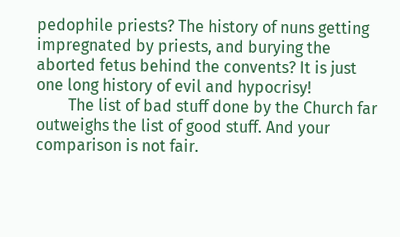pedophile priests? The history of nuns getting impregnated by priests, and burying the aborted fetus behind the convents? It is just one long history of evil and hypocrisy!
        The list of bad stuff done by the Church far outweighs the list of good stuff. And your comparison is not fair.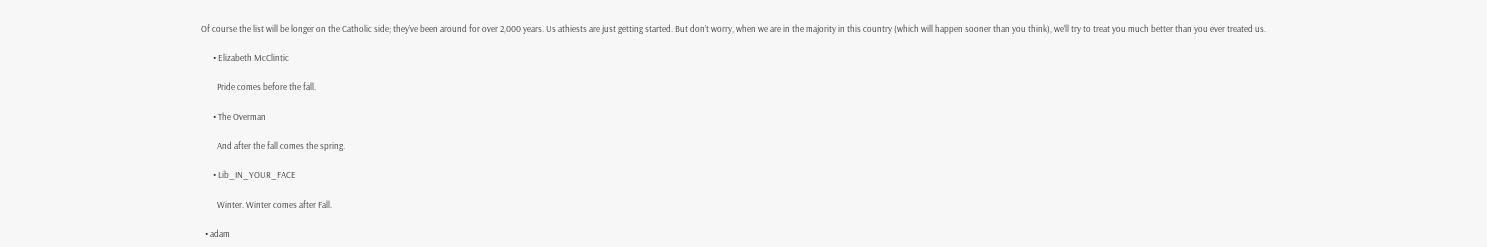Of course the list will be longer on the Catholic side; they’ve been around for over 2,000 years. Us athiests are just getting started. But don’t worry, when we are in the majority in this country (which will happen sooner than you think), we’ll try to treat you much better than you ever treated us.

      • Elizabeth McClintic

        Pride comes before the fall.

      • The Overman

        And after the fall comes the spring.

      • Lib_IN_YOUR_FACE

        Winter. Winter comes after Fall.

  • adam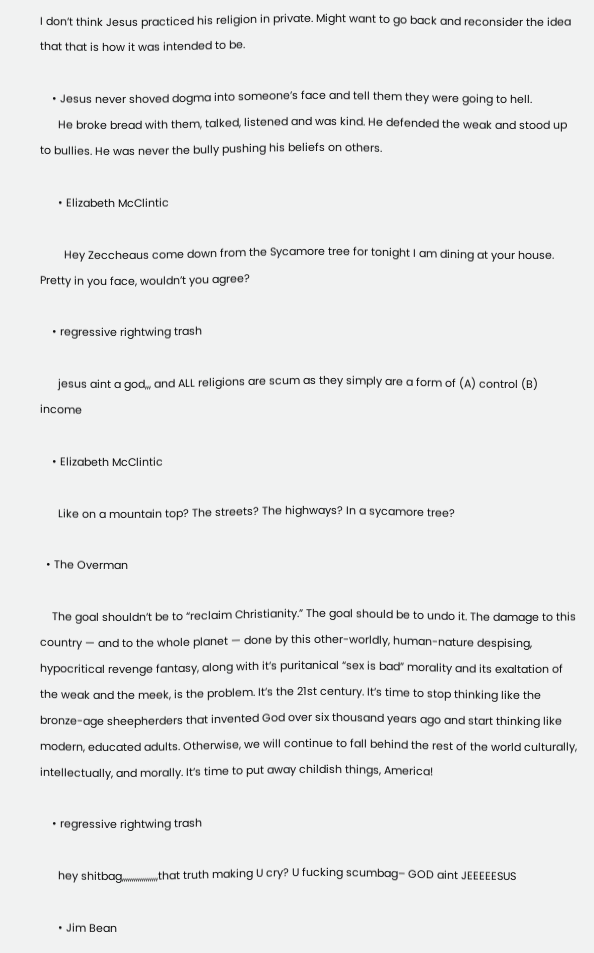I don’t think Jesus practiced his religion in private. Might want to go back and reconsider the idea that that is how it was intended to be.

    • Jesus never shoved dogma into someone’s face and tell them they were going to hell.
      He broke bread with them, talked, listened and was kind. He defended the weak and stood up to bullies. He was never the bully pushing his beliefs on others.

      • Elizabeth McClintic

        Hey Zeccheaus come down from the Sycamore tree for tonight I am dining at your house. Pretty in you face, wouldn’t you agree?

    • regressive rightwing trash

      jesus aint a god,,, and ALL religions are scum as they simply are a form of (A) control (B) income

    • Elizabeth McClintic

      Like on a mountain top? The streets? The highways? In a sycamore tree?

  • The Overman

    The goal shouldn’t be to “reclaim Christianity.” The goal should be to undo it. The damage to this country — and to the whole planet — done by this other-worldly, human-nature despising, hypocritical revenge fantasy, along with it’s puritanical “sex is bad” morality and its exaltation of the weak and the meek, is the problem. It’s the 21st century. It’s time to stop thinking like the bronze-age sheepherders that invented God over six thousand years ago and start thinking like modern, educated adults. Otherwise, we will continue to fall behind the rest of the world culturally, intellectually, and morally. It’s time to put away childish things, America!

    • regressive rightwing trash

      hey shitbag,,,,,,,,,,,,,,,,,,that truth making U cry? U fucking scumbag– GOD aint JEEEEESUS

      • Jim Bean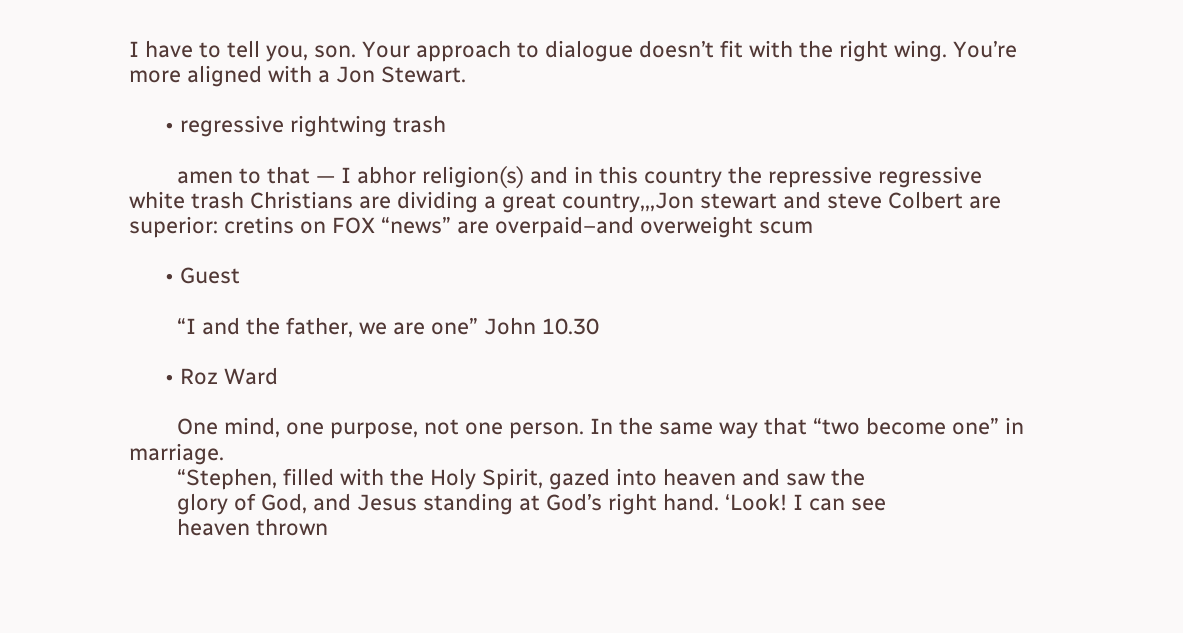I have to tell you, son. Your approach to dialogue doesn’t fit with the right wing. You’re more aligned with a Jon Stewart.

      • regressive rightwing trash

        amen to that — I abhor religion(s) and in this country the repressive regressive white trash Christians are dividing a great country,,,Jon stewart and steve Colbert are superior: cretins on FOX “news” are overpaid–and overweight scum

      • Guest

        “I and the father, we are one” John 10.30

      • Roz Ward

        One mind, one purpose, not one person. In the same way that “two become one” in marriage.
        “Stephen, filled with the Holy Spirit, gazed into heaven and saw the
        glory of God, and Jesus standing at God’s right hand. ‘Look! I can see
        heaven thrown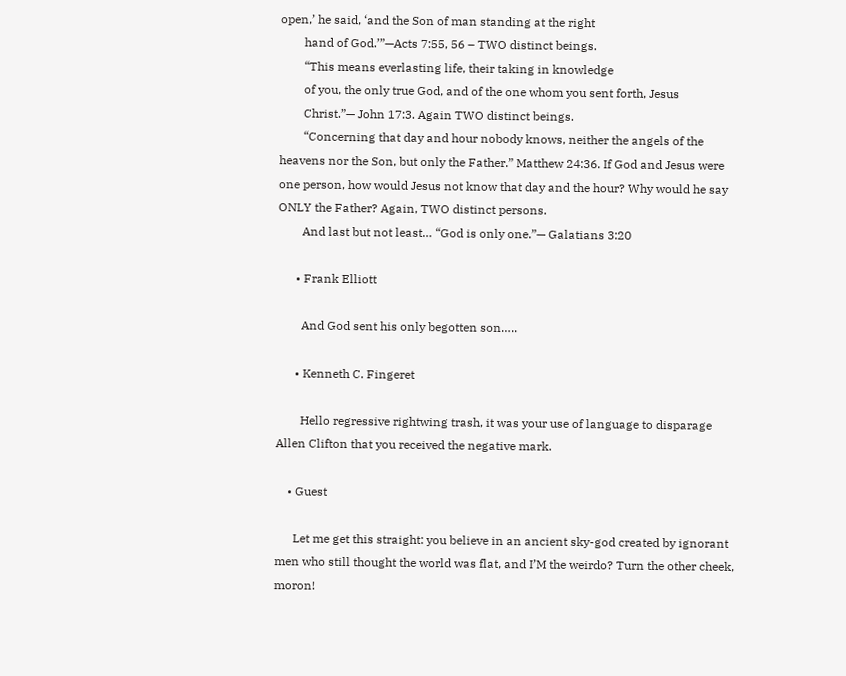open,’ he said, ‘and the Son of man standing at the right
        hand of God.’”—Acts 7:55, 56 – TWO distinct beings.
        “This means everlasting life, their taking in knowledge
        of you, the only true God, and of the one whom you sent forth, Jesus
        Christ.”— John 17:3. Again TWO distinct beings.
        “Concerning that day and hour nobody knows, neither the angels of the heavens nor the Son, but only the Father.” Matthew 24:36. If God and Jesus were one person, how would Jesus not know that day and the hour? Why would he say ONLY the Father? Again, TWO distinct persons.
        And last but not least… “God is only one.”— Galatians 3:20

      • Frank Elliott

        And God sent his only begotten son…..

      • Kenneth C. Fingeret

        Hello regressive rightwing trash, it was your use of language to disparage Allen Clifton that you received the negative mark.

    • Guest

      Let me get this straight: you believe in an ancient sky-god created by ignorant men who still thought the world was flat, and I’M the weirdo? Turn the other cheek, moron!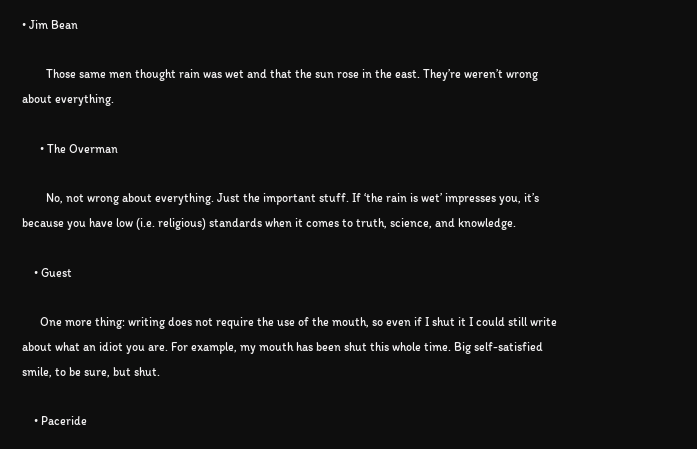• Jim Bean

        Those same men thought rain was wet and that the sun rose in the east. They’re weren’t wrong about everything.

      • The Overman

        No, not wrong about everything. Just the important stuff. If ‘the rain is wet’ impresses you, it’s because you have low (i.e. religious) standards when it comes to truth, science, and knowledge.

    • Guest

      One more thing: writing does not require the use of the mouth, so even if I shut it I could still write about what an idiot you are. For example, my mouth has been shut this whole time. Big self-satisfied smile, to be sure, but shut.

    • Paceride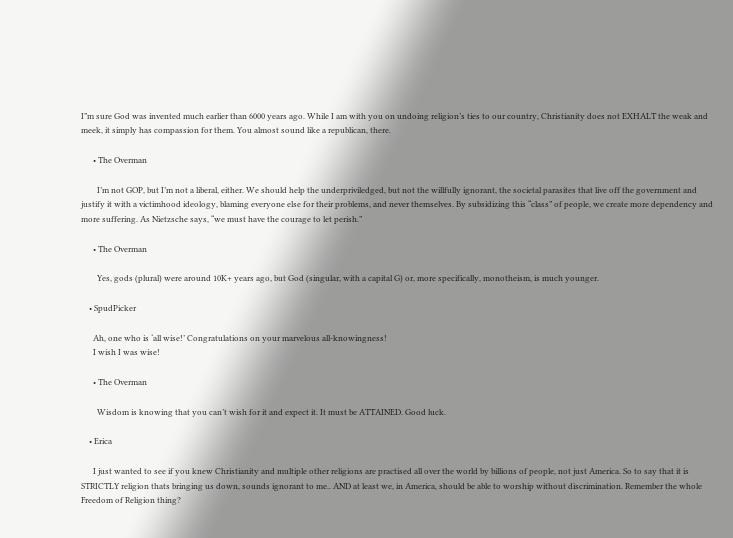I”m sure God was invented much earlier than 6000 years ago. While I am with you on undoing religion’s ties to our country, Christianity does not EXHALT the weak and meek, it simply has compassion for them. You almost sound like a republican, there.

      • The Overman

        I’m not GOP, but I’m not a liberal, either. We should help the underpriviledged, but not the willfully ignorant, the societal parasites that live off the government and justify it with a victimhood ideology, blaming everyone else for their problems, and never themselves. By subsidizing this “class” of people, we create more dependency and more suffering. As Nietzsche says, “we must have the courage to let perish.”

      • The Overman

        Yes, gods (plural) were around 10K+ years ago, but God (singular, with a capital G) or, more specifically, monotheism, is much younger.

    • SpudPicker

      Ah, one who is ‘all wise!’ Congratulations on your marvelous all-knowingness!
      I wish I was wise!

      • The Overman

        Wisdom is knowing that you can’t wish for it and expect it. It must be ATTAINED. Good luck.

    • Erica

      I just wanted to see if you knew Christianity and multiple other religions are practised all over the world by billions of people, not just America. So to say that it is STRICTLY religion thats bringing us down, sounds ignorant to me.. AND at least we, in America, should be able to worship without discrimination. Remember the whole Freedom of Religion thing?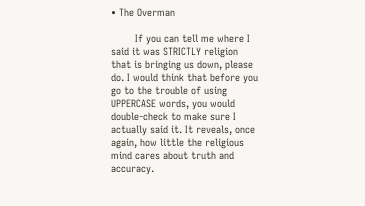• The Overman

        If you can tell me where I said it was STRICTLY religion that is bringing us down, please do. I would think that before you go to the trouble of using UPPERCASE words, you would double-check to make sure I actually said it. It reveals, once again, how little the religious mind cares about truth and accuracy.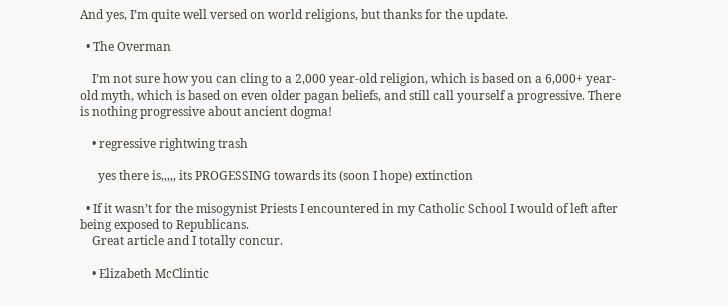And yes, I’m quite well versed on world religions, but thanks for the update.

  • The Overman

    I’m not sure how you can cling to a 2,000 year-old religion, which is based on a 6,000+ year-old myth, which is based on even older pagan beliefs, and still call yourself a progressive. There is nothing progressive about ancient dogma!

    • regressive rightwing trash

      yes there is,,,,, its PROGESSING towards its (soon I hope) extinction

  • If it wasn’t for the misogynist Priests I encountered in my Catholic School I would of left after being exposed to Republicans.
    Great article and I totally concur.

    • Elizabeth McClintic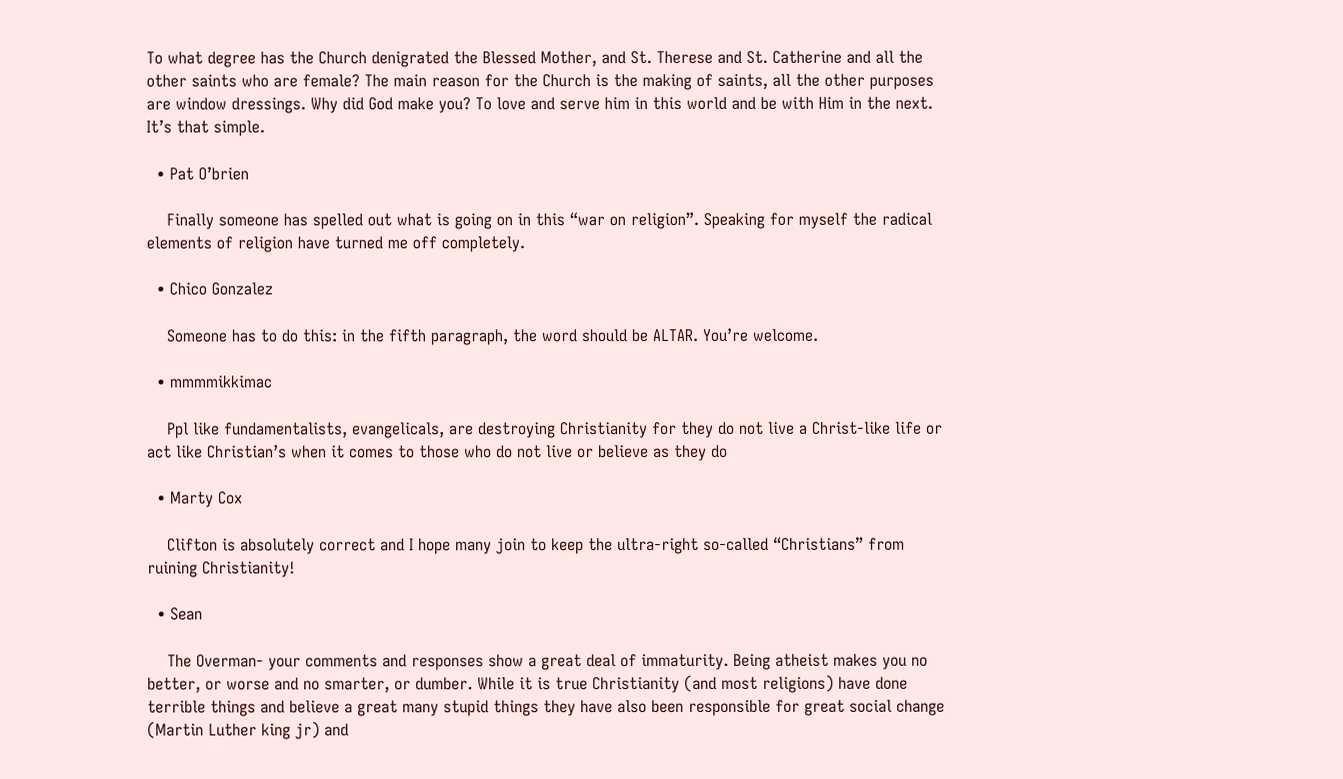To what degree has the Church denigrated the Blessed Mother, and St. Therese and St. Catherine and all the other saints who are female? The main reason for the Church is the making of saints, all the other purposes are window dressings. Why did God make you? To love and serve him in this world and be with Him in the next. It’s that simple.

  • Pat O’brien

    Finally someone has spelled out what is going on in this “war on religion”. Speaking for myself the radical elements of religion have turned me off completely.

  • Chico Gonzalez

    Someone has to do this: in the fifth paragraph, the word should be ALTAR. You’re welcome.

  • mmmmikkimac

    Ppl like fundamentalists, evangelicals, are destroying Christianity for they do not live a Christ-like life or act like Christian’s when it comes to those who do not live or believe as they do

  • Marty Cox

    Clifton is absolutely correct and I hope many join to keep the ultra-right so-called “Christians” from ruining Christianity!

  • Sean

    The Overman- your comments and responses show a great deal of immaturity. Being atheist makes you no better, or worse and no smarter, or dumber. While it is true Christianity (and most religions) have done terrible things and believe a great many stupid things they have also been responsible for great social change (Martin Luther king jr) and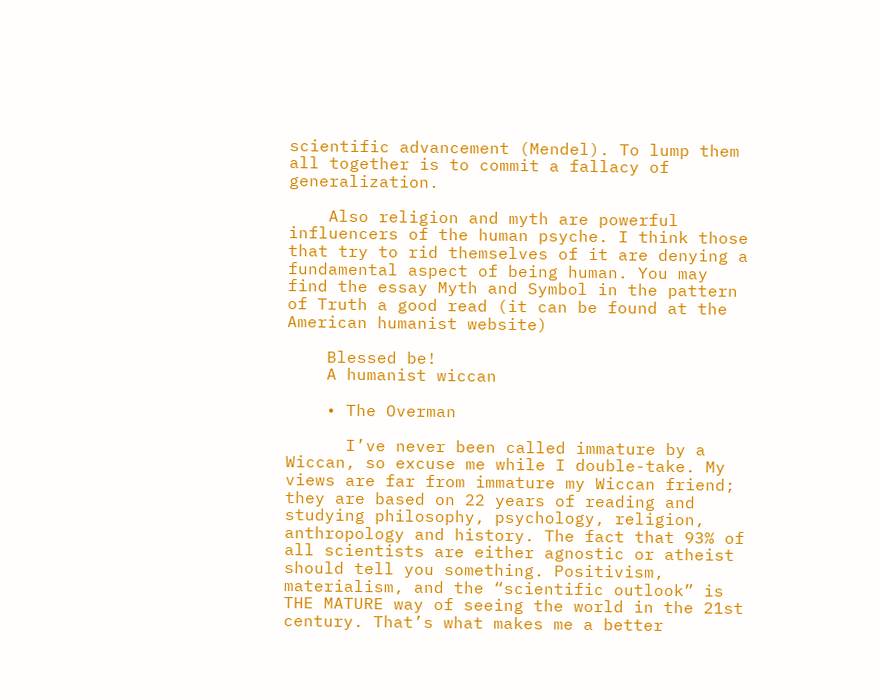scientific advancement (Mendel). To lump them all together is to commit a fallacy of generalization.

    Also religion and myth are powerful influencers of the human psyche. I think those that try to rid themselves of it are denying a fundamental aspect of being human. You may find the essay Myth and Symbol in the pattern of Truth a good read (it can be found at the American humanist website)

    Blessed be!
    A humanist wiccan

    • The Overman

      I’ve never been called immature by a Wiccan, so excuse me while I double-take. My views are far from immature my Wiccan friend; they are based on 22 years of reading and studying philosophy, psychology, religion, anthropology and history. The fact that 93% of all scientists are either agnostic or atheist should tell you something. Positivism, materialism, and the “scientific outlook” is THE MATURE way of seeing the world in the 21st century. That’s what makes me a better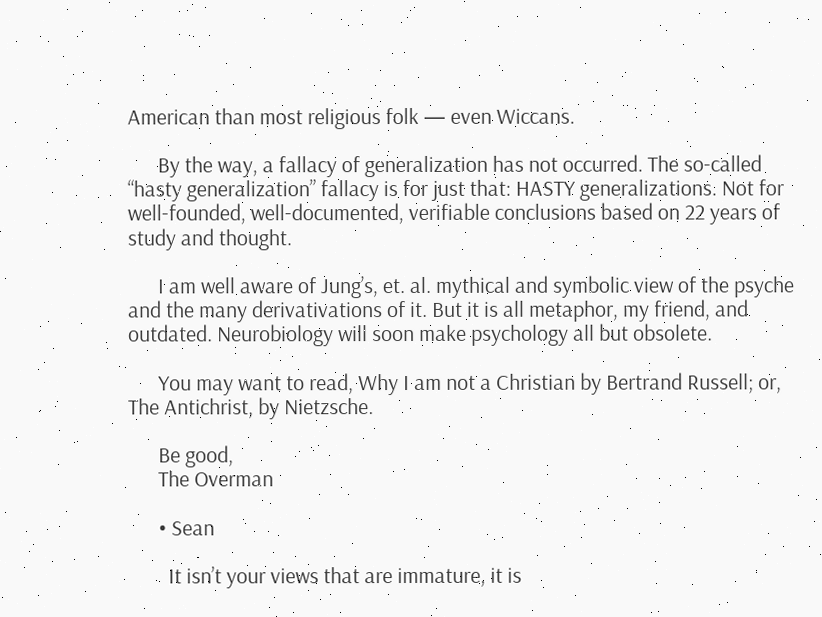American than most religious folk — even Wiccans.

      By the way, a fallacy of generalization has not occurred. The so-called “hasty generalization” fallacy is for just that: HASTY generalizations. Not for well-founded, well-documented, verifiable conclusions based on 22 years of study and thought.

      I am well aware of Jung’s, et. al. mythical and symbolic view of the psyche and the many derivativations of it. But it is all metaphor, my friend, and outdated. Neurobiology will soon make psychology all but obsolete.

      You may want to read, Why I am not a Christian by Bertrand Russell; or, The Antichrist, by Nietzsche.

      Be good,
      The Overman

      • Sean

        It isn’t your views that are immature, it is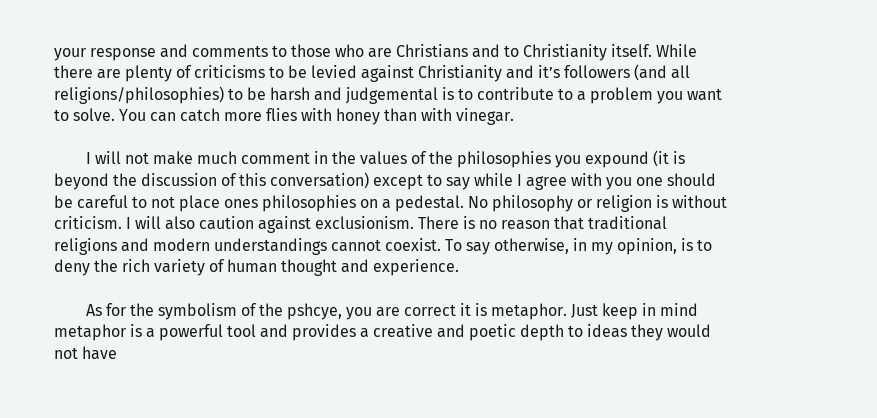your response and comments to those who are Christians and to Christianity itself. While there are plenty of criticisms to be levied against Christianity and it’s followers (and all religions/philosophies) to be harsh and judgemental is to contribute to a problem you want to solve. You can catch more flies with honey than with vinegar.

        I will not make much comment in the values of the philosophies you expound (it is beyond the discussion of this conversation) except to say while I agree with you one should be careful to not place ones philosophies on a pedestal. No philosophy or religion is without criticism. I will also caution against exclusionism. There is no reason that traditional religions and modern understandings cannot coexist. To say otherwise, in my opinion, is to deny the rich variety of human thought and experience.

        As for the symbolism of the pshcye, you are correct it is metaphor. Just keep in mind metaphor is a powerful tool and provides a creative and poetic depth to ideas they would not have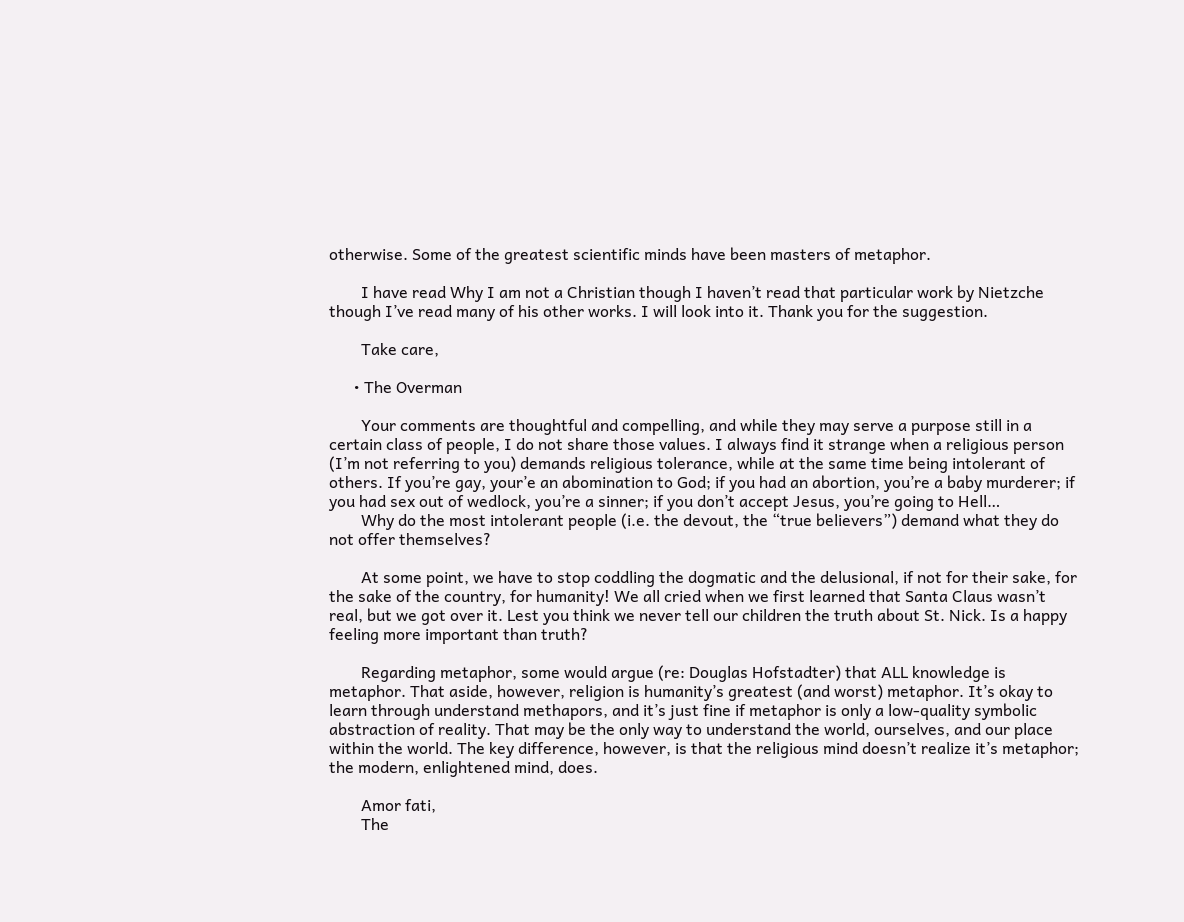otherwise. Some of the greatest scientific minds have been masters of metaphor.

        I have read Why I am not a Christian though I haven’t read that particular work by Nietzche though I’ve read many of his other works. I will look into it. Thank you for the suggestion.

        Take care,

      • The Overman

        Your comments are thoughtful and compelling, and while they may serve a purpose still in a certain class of people, I do not share those values. I always find it strange when a religious person (I’m not referring to you) demands religious tolerance, while at the same time being intolerant of others. If you’re gay, your’e an abomination to God; if you had an abortion, you’re a baby murderer; if you had sex out of wedlock, you’re a sinner; if you don’t accept Jesus, you’re going to Hell…
        Why do the most intolerant people (i.e. the devout, the “true believers”) demand what they do not offer themselves?

        At some point, we have to stop coddling the dogmatic and the delusional, if not for their sake, for the sake of the country, for humanity! We all cried when we first learned that Santa Claus wasn’t real, but we got over it. Lest you think we never tell our children the truth about St. Nick. Is a happy feeling more important than truth?

        Regarding metaphor, some would argue (re: Douglas Hofstadter) that ALL knowledge is metaphor. That aside, however, religion is humanity’s greatest (and worst) metaphor. It’s okay to learn through understand methapors, and it’s just fine if metaphor is only a low-quality symbolic abstraction of reality. That may be the only way to understand the world, ourselves, and our place within the world. The key difference, however, is that the religious mind doesn’t realize it’s metaphor; the modern, enlightened mind, does.

        Amor fati,
        The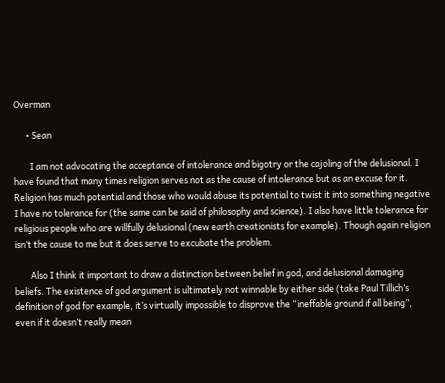Overman

      • Sean

        I am not advocating the acceptance of intolerance and bigotry or the cajoling of the delusional. I have found that many times religion serves not as the cause of intolerance but as an excuse for it. Religion has much potential and those who would abuse its potential to twist it into something negative I have no tolerance for (the same can be said of philosophy and science). I also have little tolerance for religious people who are willfully delusional (new earth creationists for example). Though again religion isn’t the cause to me but it does serve to excubate the problem.

        Also I think it important to draw a distinction between belief in god, and delusional damaging beliefs. The existence of god argument is ultimately not winnable by either side (take Paul Tillich’s definition of god for example, it’s virtually impossible to disprove the “ineffable ground if all being”, even if it doesn’t really mean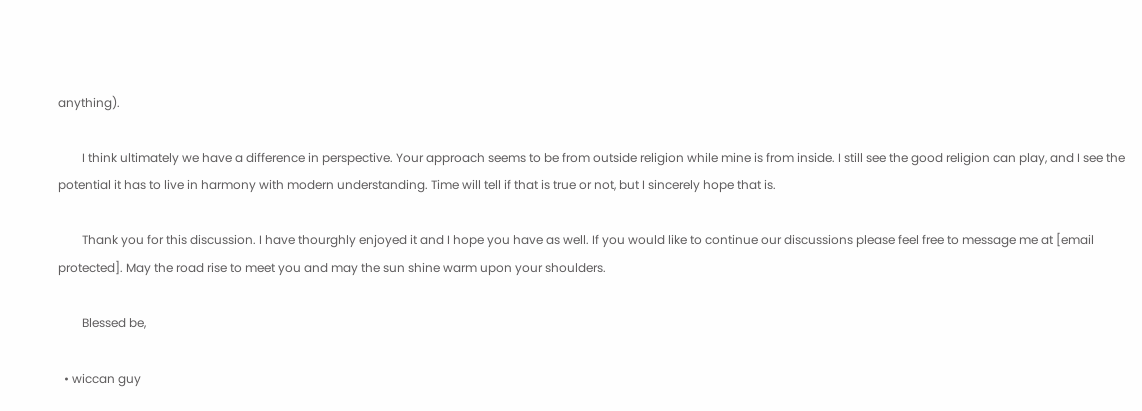anything).

        I think ultimately we have a difference in perspective. Your approach seems to be from outside religion while mine is from inside. I still see the good religion can play, and I see the potential it has to live in harmony with modern understanding. Time will tell if that is true or not, but I sincerely hope that is.

        Thank you for this discussion. I have thourghly enjoyed it and I hope you have as well. If you would like to continue our discussions please feel free to message me at [email protected]. May the road rise to meet you and may the sun shine warm upon your shoulders.

        Blessed be,

  • wiccan guy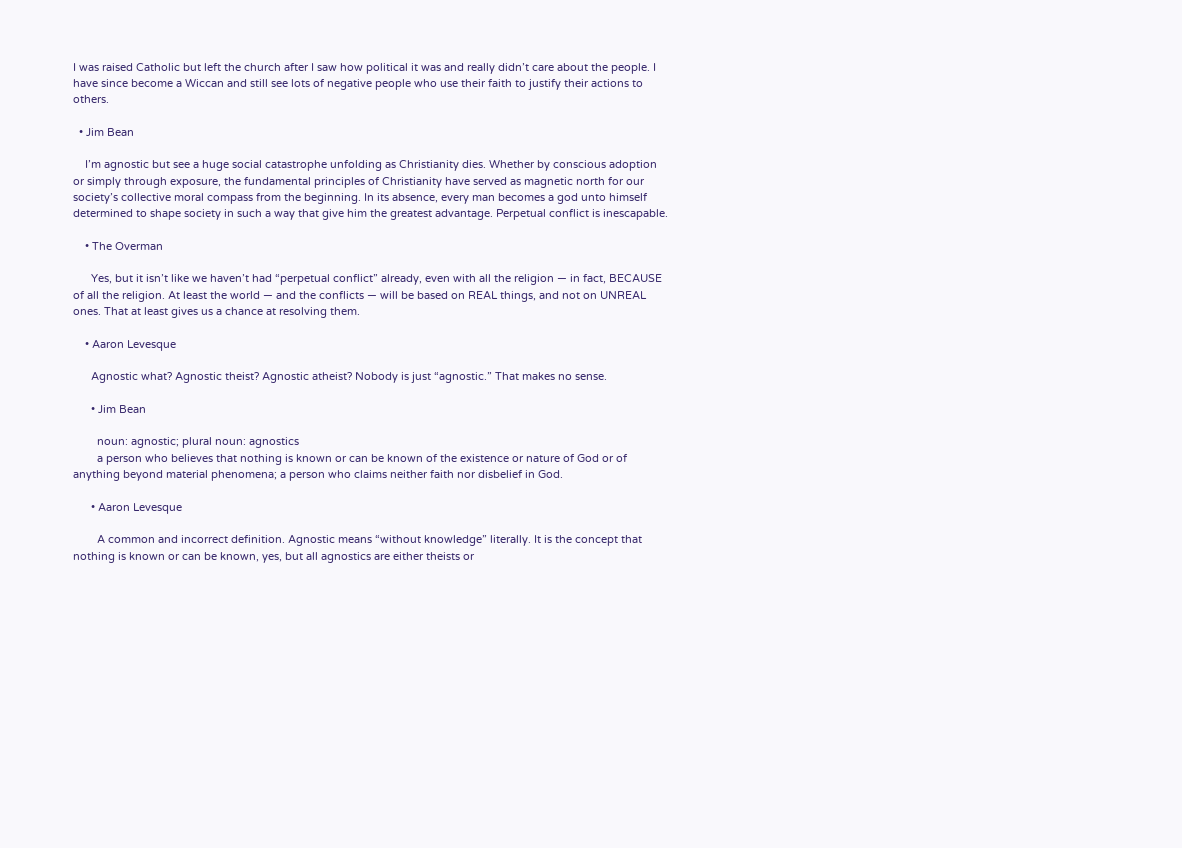I was raised Catholic but left the church after I saw how political it was and really didn’t care about the people. I have since become a Wiccan and still see lots of negative people who use their faith to justify their actions to others.

  • Jim Bean

    I’m agnostic but see a huge social catastrophe unfolding as Christianity dies. Whether by conscious adoption or simply through exposure, the fundamental principles of Christianity have served as magnetic north for our society’s collective moral compass from the beginning. In its absence, every man becomes a god unto himself determined to shape society in such a way that give him the greatest advantage. Perpetual conflict is inescapable.

    • The Overman

      Yes, but it isn’t like we haven’t had “perpetual conflict” already, even with all the religion — in fact, BECAUSE of all the religion. At least the world — and the conflicts — will be based on REAL things, and not on UNREAL ones. That at least gives us a chance at resolving them.

    • Aaron Levesque

      Agnostic what? Agnostic theist? Agnostic atheist? Nobody is just “agnostic.” That makes no sense.

      • Jim Bean

        noun: agnostic; plural noun: agnostics
        a person who believes that nothing is known or can be known of the existence or nature of God or of anything beyond material phenomena; a person who claims neither faith nor disbelief in God.

      • Aaron Levesque

        A common and incorrect definition. Agnostic means “without knowledge” literally. It is the concept that nothing is known or can be known, yes, but all agnostics are either theists or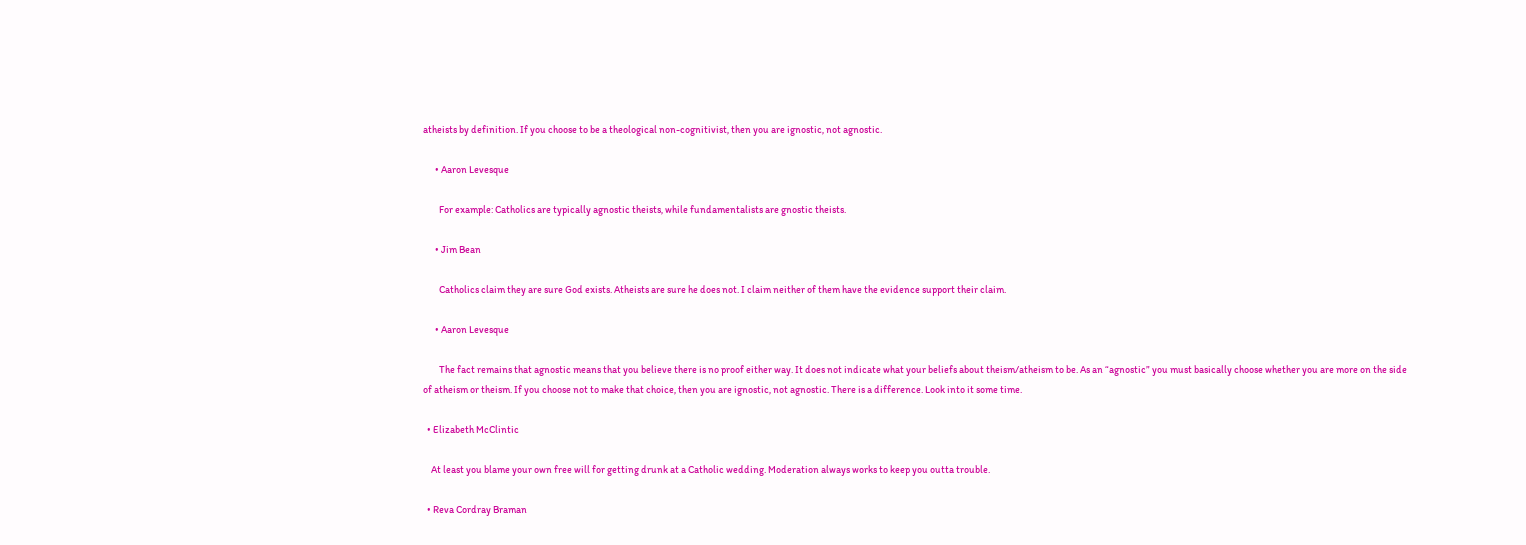atheists by definition. If you choose to be a theological non-cognitivist, then you are ignostic, not agnostic.

      • Aaron Levesque

        For example: Catholics are typically agnostic theists, while fundamentalists are gnostic theists.

      • Jim Bean

        Catholics claim they are sure God exists. Atheists are sure he does not. I claim neither of them have the evidence support their claim.

      • Aaron Levesque

        The fact remains that agnostic means that you believe there is no proof either way. It does not indicate what your beliefs about theism/atheism to be. As an “agnostic” you must basically choose whether you are more on the side of atheism or theism. If you choose not to make that choice, then you are ignostic, not agnostic. There is a difference. Look into it some time.

  • Elizabeth McClintic

    At least you blame your own free will for getting drunk at a Catholic wedding. Moderation always works to keep you outta trouble.

  • Reva Cordray Braman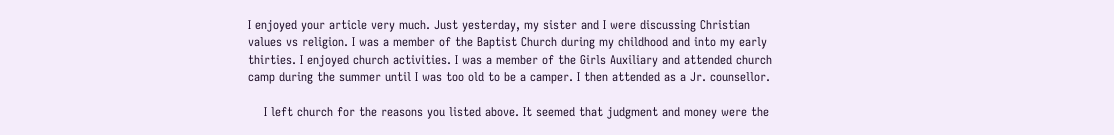I enjoyed your article very much. Just yesterday, my sister and I were discussing Christian values vs religion. I was a member of the Baptist Church during my childhood and into my early thirties. I enjoyed church activities. I was a member of the Girls Auxiliary and attended church camp during the summer until I was too old to be a camper. I then attended as a Jr. counsellor.

    I left church for the reasons you listed above. It seemed that judgment and money were the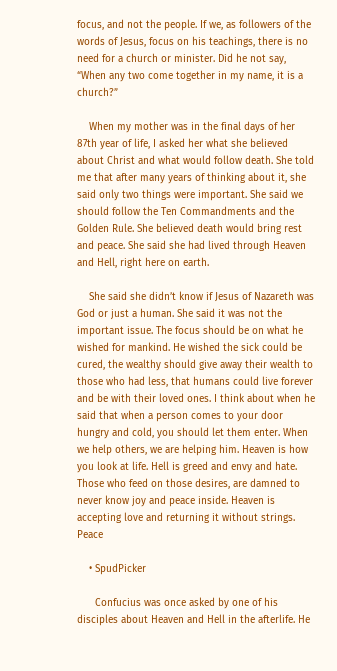focus, and not the people. If we, as followers of the words of Jesus, focus on his teachings, there is no need for a church or minister. Did he not say, “When any two come together in my name, it is a church?”

    When my mother was in the final days of her 87th year of life, I asked her what she believed about Christ and what would follow death. She told me that after many years of thinking about it, she said only two things were important. She said we should follow the Ten Commandments and the Golden Rule. She believed death would bring rest and peace. She said she had lived through Heaven and Hell, right here on earth.

    She said she didn’t know if Jesus of Nazareth was God or just a human. She said it was not the important issue. The focus should be on what he wished for mankind. He wished the sick could be cured, the wealthy should give away their wealth to those who had less, that humans could live forever and be with their loved ones. I think about when he said that when a person comes to your door hungry and cold, you should let them enter. When we help others, we are helping him. Heaven is how you look at life. Hell is greed and envy and hate. Those who feed on those desires, are damned to never know joy and peace inside. Heaven is accepting love and returning it without strings. Peace

    • SpudPicker

      Confucius was once asked by one of his disciples about Heaven and Hell in the afterlife. He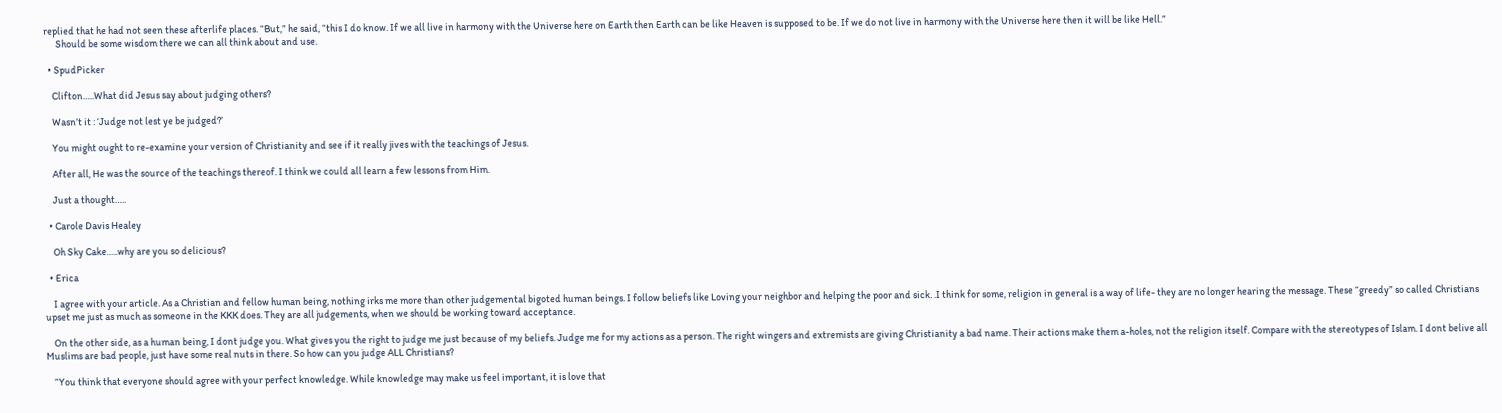replied that he had not seen these afterlife places. “But,” he said, “this I do know. If we all live in harmony with the Universe here on Earth then Earth can be like Heaven is supposed to be. If we do not live in harmony with the Universe here then it will be like Hell.”
      Should be some wisdom there we can all think about and use.

  • SpudPicker

    Clifton…..What did Jesus say about judging others?

    Wasn’t it : ‘Judge not lest ye be judged?’

    You might ought to re-examine your version of Christianity and see if it really jives with the teachings of Jesus.

    After all, He was the source of the teachings thereof. I think we could all learn a few lessons from Him.

    Just a thought…..

  • Carole Davis Healey

    Oh Sky Cake…..why are you so delicious?

  • Erica

    I agree with your article. As a Christian and fellow human being, nothing irks me more than other judgemental bigoted human beings. I follow beliefs like Loving your neighbor and helping the poor and sick. .I think for some, religion in general is a way of life- they are no longer hearing the message. These “greedy” so called Christians upset me just as much as someone in the KKK does. They are all judgements, when we should be working toward acceptance.

    On the other side, as a human being, I dont judge you. What gives you the right to judge me just because of my beliefs. Judge me for my actions as a person. The right wingers and extremists are giving Christianity a bad name. Their actions make them a-holes, not the religion itself. Compare with the stereotypes of Islam. I dont belive all Muslims are bad people, just have some real nuts in there. So how can you judge ALL Christians?

    “You think that everyone should agree with your perfect knowledge. While knowledge may make us feel important, it is love that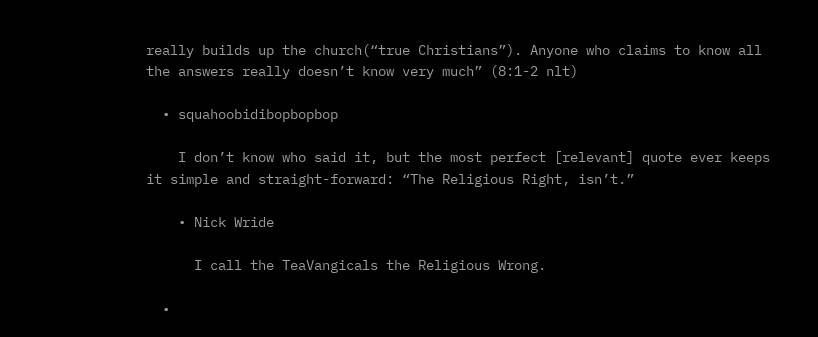really builds up the church(“true Christians”). Anyone who claims to know all the answers really doesn’t know very much” (8:1-2 nlt)

  • squahoobidibopbopbop

    I don’t know who said it, but the most perfect [relevant] quote ever keeps it simple and straight-forward: “The Religious Right, isn’t.”

    • Nick Wride

      I call the TeaVangicals the Religious Wrong.

  •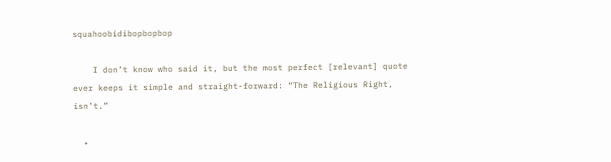squahoobidibopbopbop

    I don’t know who said it, but the most perfect [relevant] quote ever keeps it simple and straight-forward: “The Religious Right, isn’t.”

  •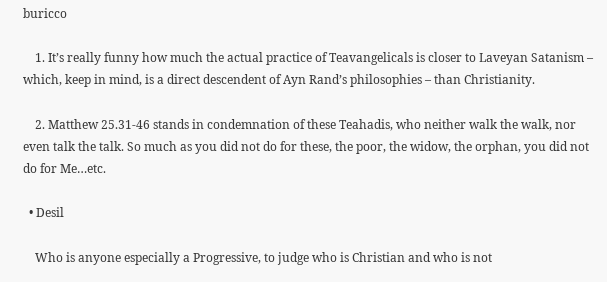buricco

    1. It’s really funny how much the actual practice of Teavangelicals is closer to Laveyan Satanism – which, keep in mind, is a direct descendent of Ayn Rand’s philosophies – than Christianity.

    2. Matthew 25.31-46 stands in condemnation of these Teahadis, who neither walk the walk, nor even talk the talk. So much as you did not do for these, the poor, the widow, the orphan, you did not do for Me…etc.

  • Desil

    Who is anyone especially a Progressive, to judge who is Christian and who is not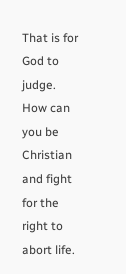That is for God to judge. How can you be Christian and fight for the right to abort life.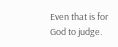Even that is for God to judge.